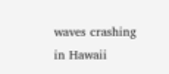waves crashing in Hawaii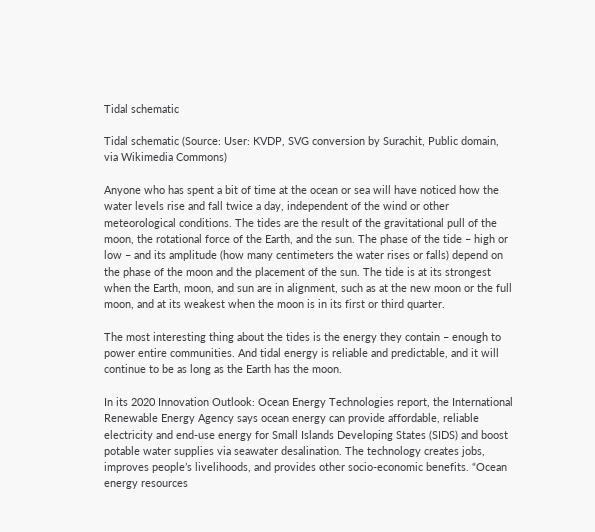Tidal schematic

Tidal schematic (Source: User: KVDP, SVG conversion by Surachit, Public domain, via Wikimedia Commons)

Anyone who has spent a bit of time at the ocean or sea will have noticed how the water levels rise and fall twice a day, independent of the wind or other meteorological conditions. The tides are the result of the gravitational pull of the moon, the rotational force of the Earth, and the sun. The phase of the tide – high or low – and its amplitude (how many centimeters the water rises or falls) depend on the phase of the moon and the placement of the sun. The tide is at its strongest when the Earth, moon, and sun are in alignment, such as at the new moon or the full moon, and at its weakest when the moon is in its first or third quarter.

The most interesting thing about the tides is the energy they contain – enough to power entire communities. And tidal energy is reliable and predictable, and it will continue to be as long as the Earth has the moon.

In its 2020 Innovation Outlook: Ocean Energy Technologies report, the International Renewable Energy Agency says ocean energy can provide affordable, reliable electricity and end-use energy for Small Islands Developing States (SIDS) and boost potable water supplies via seawater desalination. The technology creates jobs, improves people’s livelihoods, and provides other socio-economic benefits. “Ocean energy resources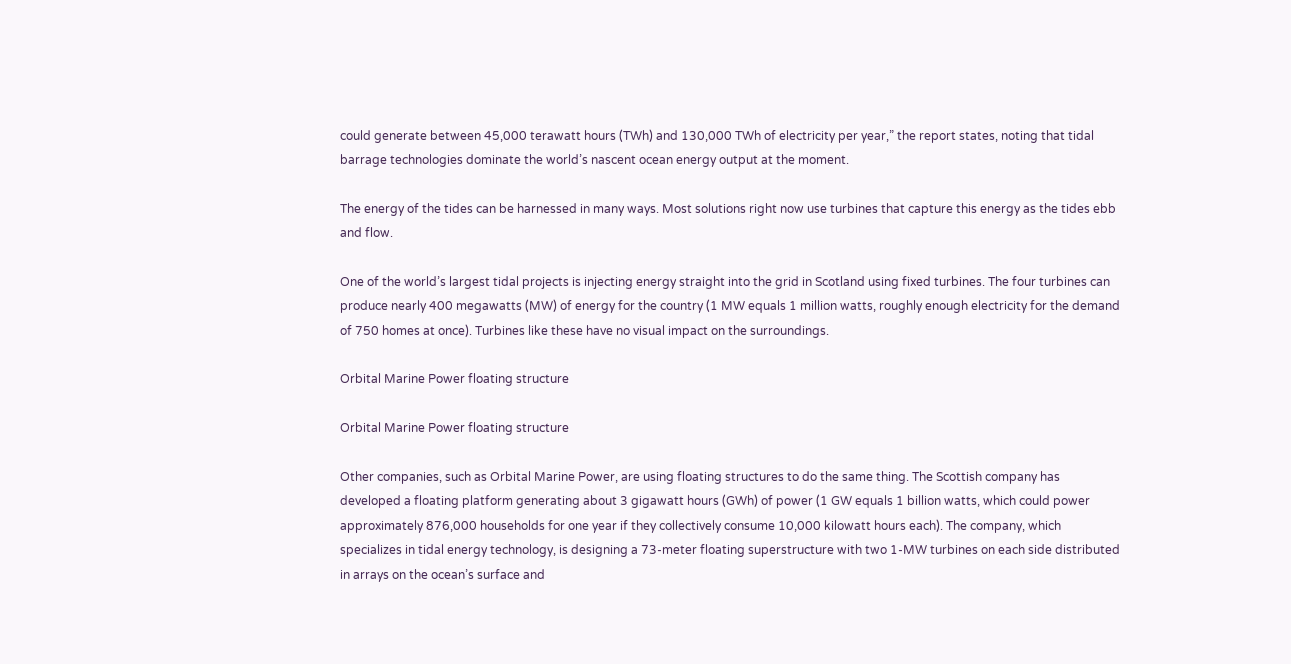could generate between 45,000 terawatt hours (TWh) and 130,000 TWh of electricity per year,” the report states, noting that tidal barrage technologies dominate the world’s nascent ocean energy output at the moment.

The energy of the tides can be harnessed in many ways. Most solutions right now use turbines that capture this energy as the tides ebb and flow.

One of the world’s largest tidal projects is injecting energy straight into the grid in Scotland using fixed turbines. The four turbines can produce nearly 400 megawatts (MW) of energy for the country (1 MW equals 1 million watts, roughly enough electricity for the demand of 750 homes at once). Turbines like these have no visual impact on the surroundings.

Orbital Marine Power floating structure

Orbital Marine Power floating structure

Other companies, such as Orbital Marine Power, are using floating structures to do the same thing. The Scottish company has developed a floating platform generating about 3 gigawatt hours (GWh) of power (1 GW equals 1 billion watts, which could power approximately 876,000 households for one year if they collectively consume 10,000 kilowatt hours each). The company, which specializes in tidal energy technology, is designing a 73-meter floating superstructure with two 1-MW turbines on each side distributed in arrays on the ocean’s surface and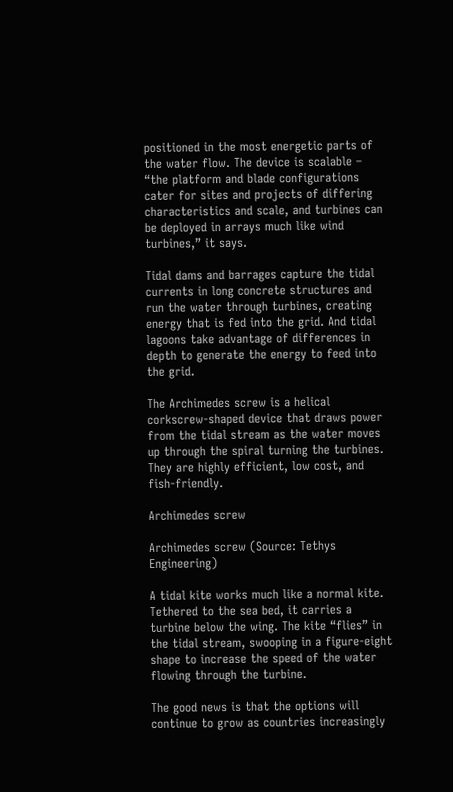positioned in the most energetic parts of the water flow. The device is scalable – “the platform and blade configurations cater for sites and projects of differing characteristics and scale, and turbines can be deployed in arrays much like wind turbines,” it says.

Tidal dams and barrages capture the tidal currents in long concrete structures and run the water through turbines, creating energy that is fed into the grid. And tidal lagoons take advantage of differences in depth to generate the energy to feed into the grid.

The Archimedes screw is a helical corkscrew-shaped device that draws power from the tidal stream as the water moves up through the spiral turning the turbines. They are highly efficient, low cost, and fish-friendly.

Archimedes screw

Archimedes screw (Source: Tethys Engineering)

A tidal kite works much like a normal kite. Tethered to the sea bed, it carries a turbine below the wing. The kite “flies” in the tidal stream, swooping in a figure-eight shape to increase the speed of the water flowing through the turbine.

The good news is that the options will continue to grow as countries increasingly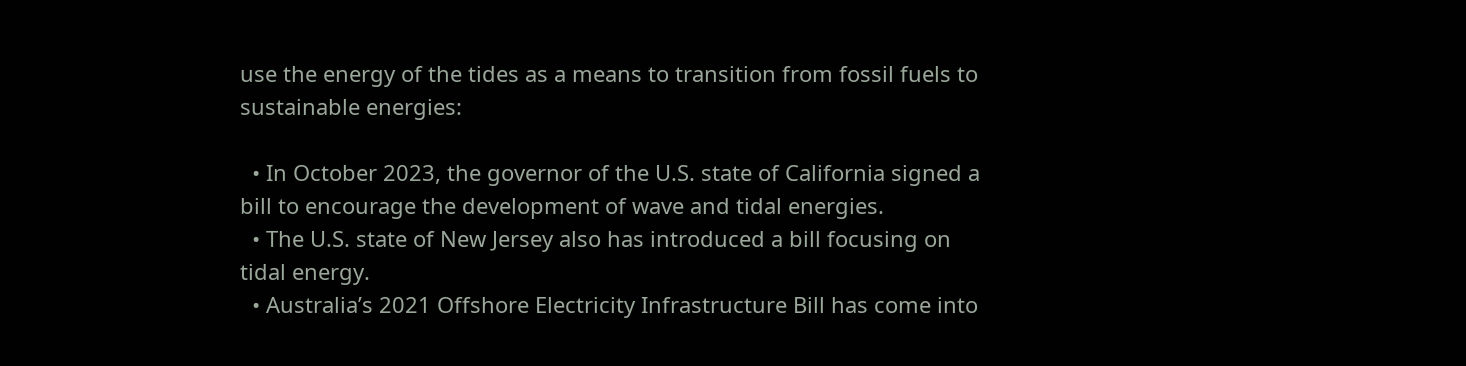use the energy of the tides as a means to transition from fossil fuels to sustainable energies:

  • In October 2023, the governor of the U.S. state of California signed a bill to encourage the development of wave and tidal energies.
  • The U.S. state of New Jersey also has introduced a bill focusing on tidal energy.
  • Australia’s 2021 Offshore Electricity Infrastructure Bill has come into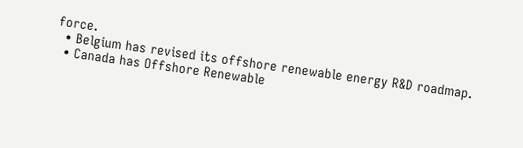force.
  • Belgium has revised its offshore renewable energy R&D roadmap.
  • Canada has Offshore Renewable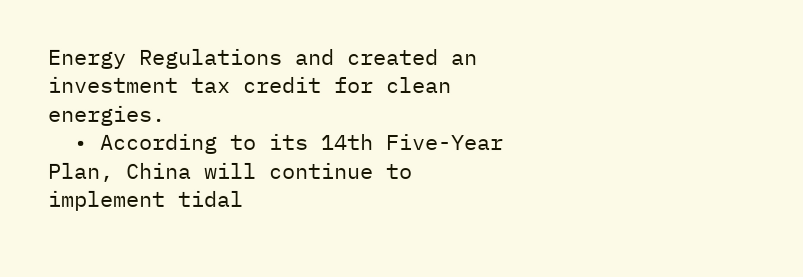Energy Regulations and created an investment tax credit for clean energies.
  • According to its 14th Five-Year Plan, China will continue to implement tidal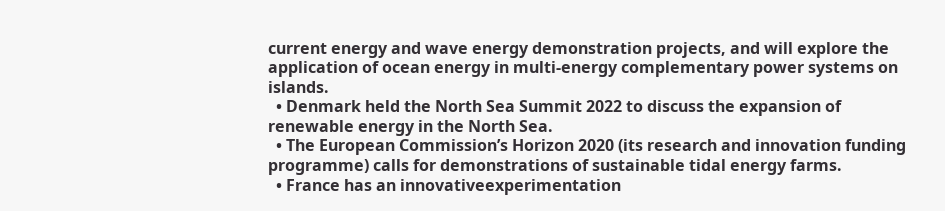current energy and wave energy demonstration projects, and will explore the application of ocean energy in multi-energy complementary power systems on islands.
  • Denmark held the North Sea Summit 2022 to discuss the expansion of renewable energy in the North Sea.
  • The European Commission’s Horizon 2020 (its research and innovation funding programme) calls for demonstrations of sustainable tidal energy farms.
  • France has an innovativeexperimentation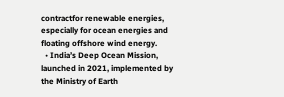contractfor renewable energies, especially for ocean energies and floating offshore wind energy.
  • India’s Deep Ocean Mission, launched in 2021, implemented by the Ministry of Earth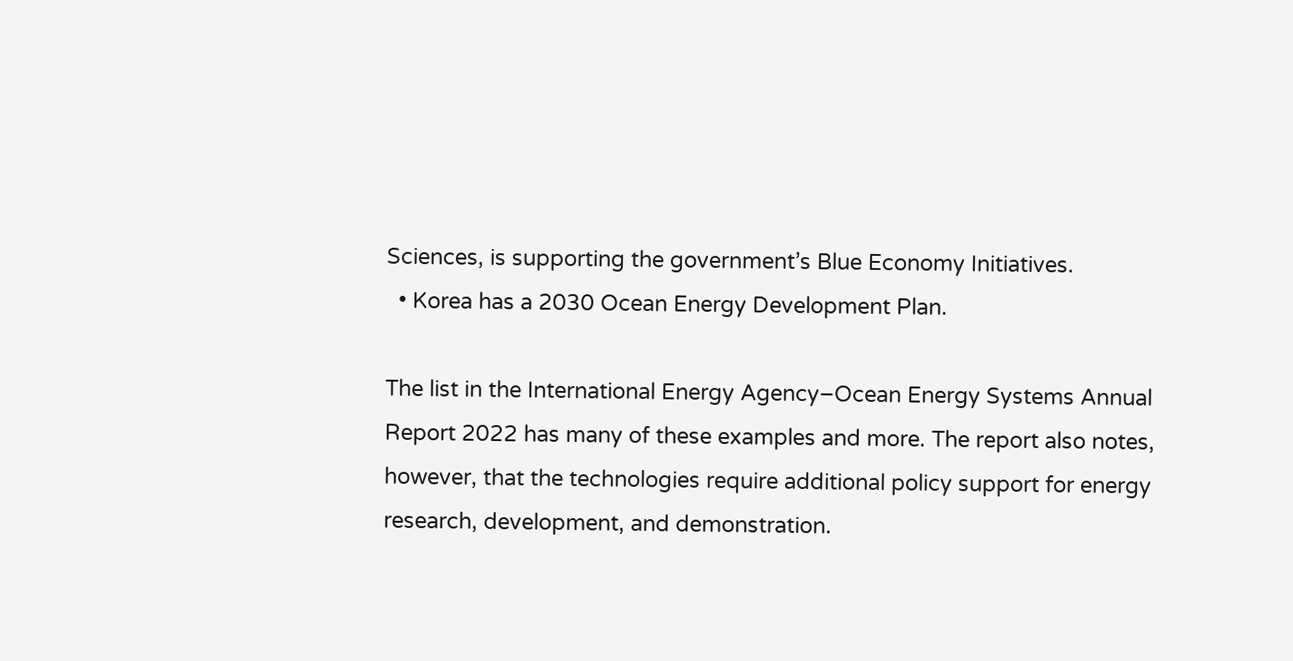Sciences, is supporting the government’s Blue Economy Initiatives.
  • Korea has a 2030 Ocean Energy Development Plan.

The list in the International Energy Agency–Ocean Energy Systems Annual Report 2022 has many of these examples and more. The report also notes, however, that the technologies require additional policy support for energy research, development, and demonstration.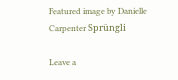Featured image by Danielle Carpenter Sprüngli

Leave a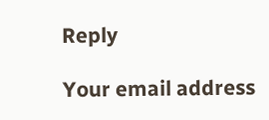Reply

Your email address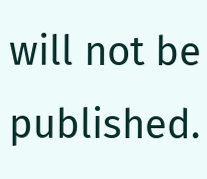will not be published.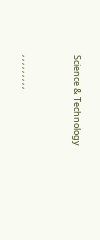Science & Technology


, , , , , , , , ,